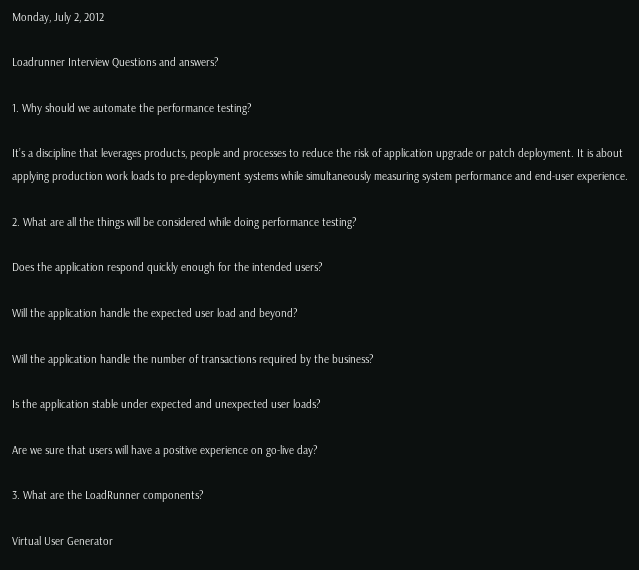Monday, July 2, 2012

Loadrunner Interview Questions and answers?

1. Why should we automate the performance testing?

It’s a discipline that leverages products, people and processes to reduce the risk of application upgrade or patch deployment. It is about applying production work loads to pre-deployment systems while simultaneously measuring system performance and end-user experience.

2. What are all the things will be considered while doing performance testing?

Does the application respond quickly enough for the intended users?

Will the application handle the expected user load and beyond?

Will the application handle the number of transactions required by the business?

Is the application stable under expected and unexpected user loads?

Are we sure that users will have a positive experience on go-live day?

3. What are the LoadRunner components?

Virtual User Generator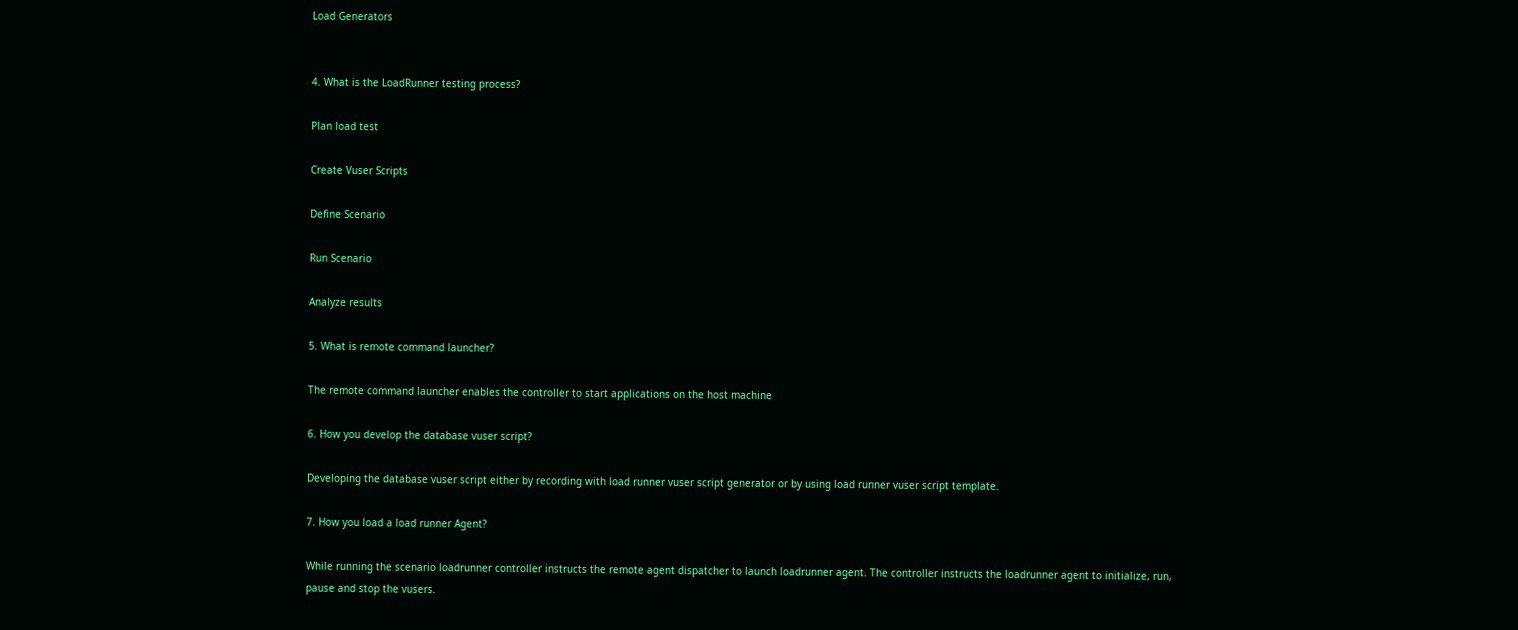Load Generators


4. What is the LoadRunner testing process?

Plan load test

Create Vuser Scripts

Define Scenario

Run Scenario

Analyze results

5. What is remote command launcher?

The remote command launcher enables the controller to start applications on the host machine

6. How you develop the database vuser script?

Developing the database vuser script either by recording with load runner vuser script generator or by using load runner vuser script template.

7. How you load a load runner Agent?

While running the scenario loadrunner controller instructs the remote agent dispatcher to launch loadrunner agent. The controller instructs the loadrunner agent to initialize, run, pause and stop the vusers.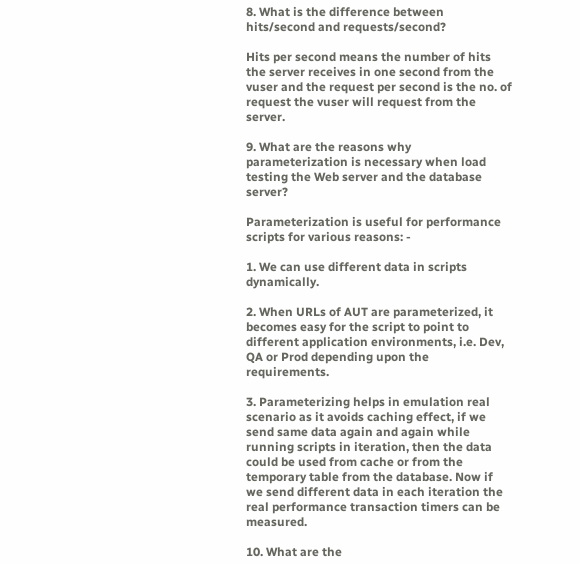8. What is the difference between hits/second and requests/second?

Hits per second means the number of hits the server receives in one second from the vuser and the request per second is the no. of request the vuser will request from the server.

9. What are the reasons why parameterization is necessary when load testing the Web server and the database server?

Parameterization is useful for performance scripts for various reasons: -

1. We can use different data in scripts dynamically.

2. When URLs of AUT are parameterized, it becomes easy for the script to point to different application environments, i.e. Dev, QA or Prod depending upon the requirements.

3. Parameterizing helps in emulation real scenario as it avoids caching effect, if we send same data again and again while running scripts in iteration, then the data could be used from cache or from the temporary table from the database. Now if we send different data in each iteration the real performance transaction timers can be measured.

10. What are the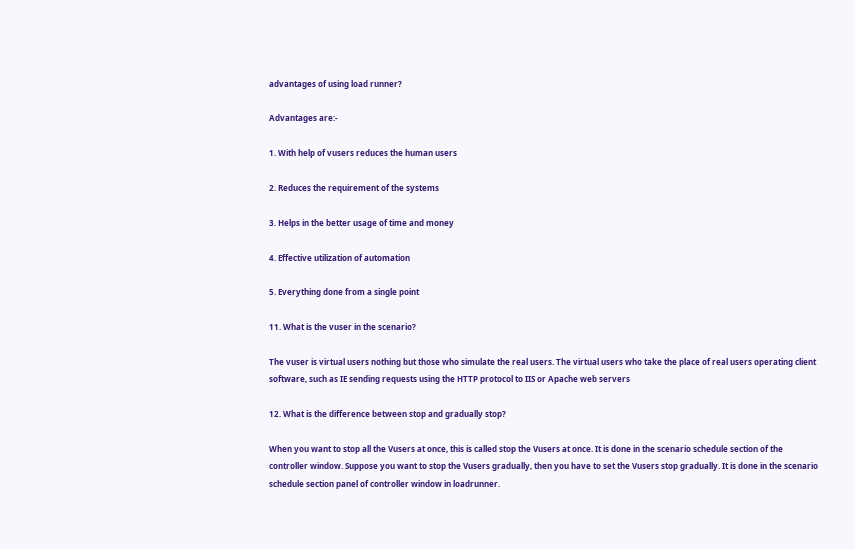advantages of using load runner?

Advantages are:-

1. With help of vusers reduces the human users

2. Reduces the requirement of the systems

3. Helps in the better usage of time and money

4. Effective utilization of automation

5. Everything done from a single point

11. What is the vuser in the scenario?

The vuser is virtual users nothing but those who simulate the real users. The virtual users who take the place of real users operating client software, such as IE sending requests using the HTTP protocol to IIS or Apache web servers

12. What is the difference between stop and gradually stop?

When you want to stop all the Vusers at once, this is called stop the Vusers at once. It is done in the scenario schedule section of the controller window. Suppose you want to stop the Vusers gradually, then you have to set the Vusers stop gradually. It is done in the scenario schedule section panel of controller window in loadrunner.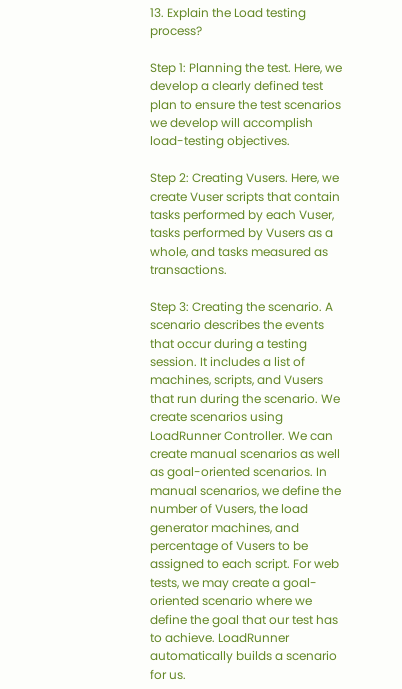13. Explain the Load testing process?

Step 1: Planning the test. Here, we develop a clearly defined test plan to ensure the test scenarios we develop will accomplish load-testing objectives.

Step 2: Creating Vusers. Here, we create Vuser scripts that contain tasks performed by each Vuser, tasks performed by Vusers as a whole, and tasks measured as transactions.

Step 3: Creating the scenario. A scenario describes the events that occur during a testing session. It includes a list of machines, scripts, and Vusers that run during the scenario. We create scenarios using LoadRunner Controller. We can create manual scenarios as well as goal-oriented scenarios. In manual scenarios, we define the number of Vusers, the load generator machines, and percentage of Vusers to be assigned to each script. For web tests, we may create a goal-oriented scenario where we define the goal that our test has to achieve. LoadRunner automatically builds a scenario for us.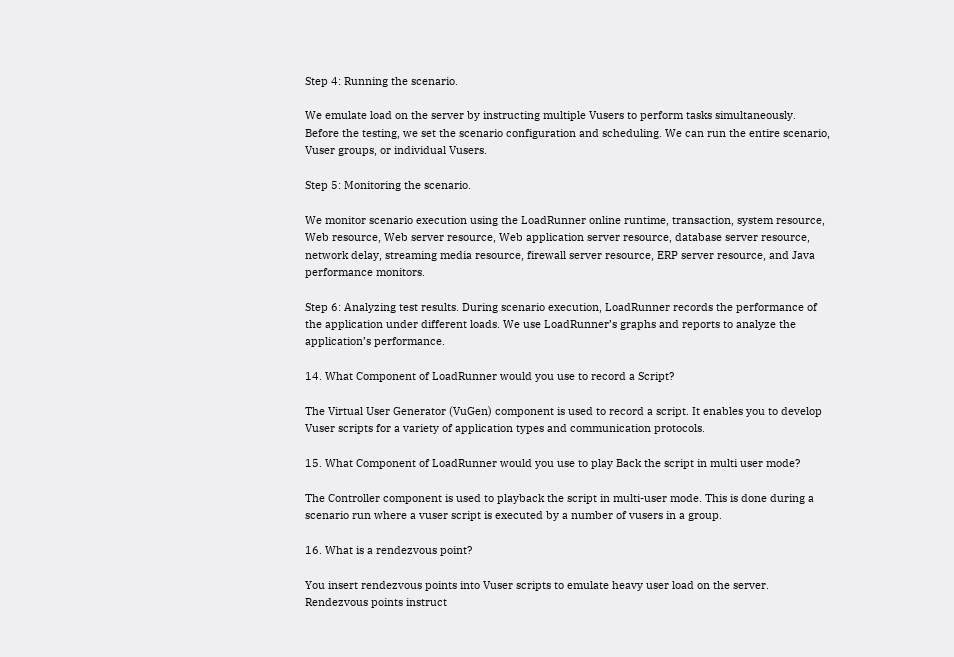Step 4: Running the scenario.

We emulate load on the server by instructing multiple Vusers to perform tasks simultaneously. Before the testing, we set the scenario configuration and scheduling. We can run the entire scenario, Vuser groups, or individual Vusers.

Step 5: Monitoring the scenario.

We monitor scenario execution using the LoadRunner online runtime, transaction, system resource, Web resource, Web server resource, Web application server resource, database server resource, network delay, streaming media resource, firewall server resource, ERP server resource, and Java performance monitors.

Step 6: Analyzing test results. During scenario execution, LoadRunner records the performance of the application under different loads. We use LoadRunner’s graphs and reports to analyze the application’s performance.

14. What Component of LoadRunner would you use to record a Script?

The Virtual User Generator (VuGen) component is used to record a script. It enables you to develop Vuser scripts for a variety of application types and communication protocols.

15. What Component of LoadRunner would you use to play Back the script in multi user mode?

The Controller component is used to playback the script in multi-user mode. This is done during a scenario run where a vuser script is executed by a number of vusers in a group.

16. What is a rendezvous point?

You insert rendezvous points into Vuser scripts to emulate heavy user load on the server. Rendezvous points instruct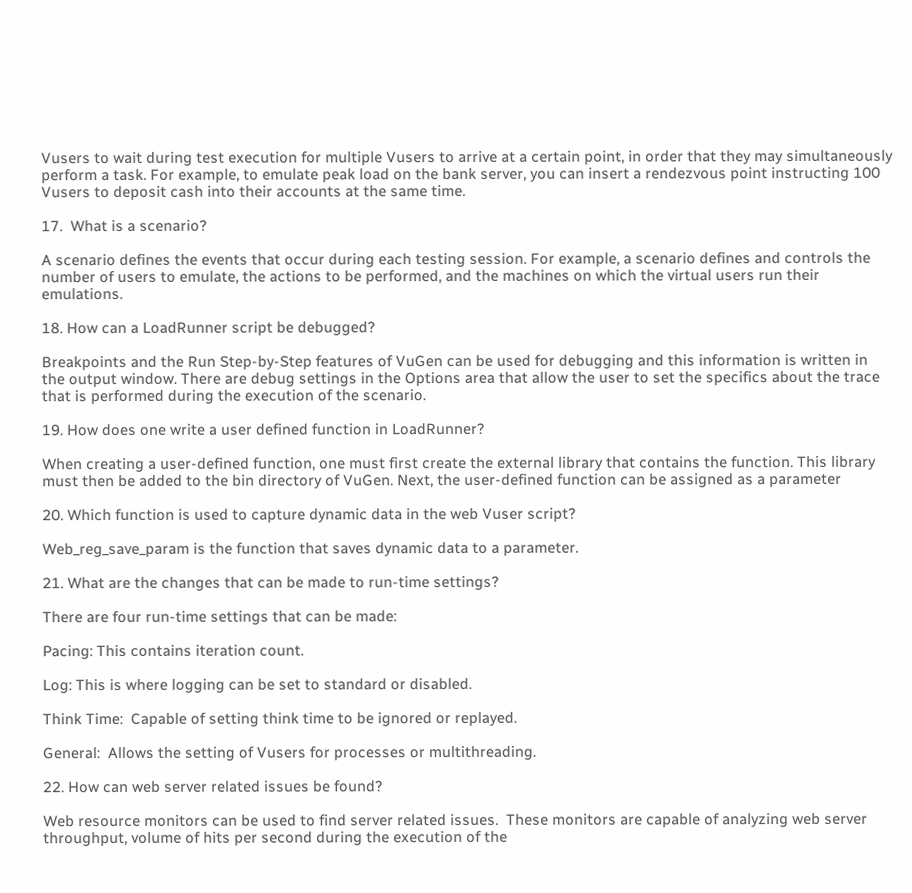Vusers to wait during test execution for multiple Vusers to arrive at a certain point, in order that they may simultaneously perform a task. For example, to emulate peak load on the bank server, you can insert a rendezvous point instructing 100 Vusers to deposit cash into their accounts at the same time.

17.  What is a scenario?

A scenario defines the events that occur during each testing session. For example, a scenario defines and controls the number of users to emulate, the actions to be performed, and the machines on which the virtual users run their emulations.

18. How can a LoadRunner script be debugged?

Breakpoints and the Run Step-by-Step features of VuGen can be used for debugging and this information is written in the output window. There are debug settings in the Options area that allow the user to set the specifics about the trace that is performed during the execution of the scenario.

19. How does one write a user defined function in LoadRunner?

When creating a user-defined function, one must first create the external library that contains the function. This library must then be added to the bin directory of VuGen. Next, the user-defined function can be assigned as a parameter

20. Which function is used to capture dynamic data in the web Vuser script?

Web_reg_save_param is the function that saves dynamic data to a parameter.

21. What are the changes that can be made to run-time settings?

There are four run-time settings that can be made:

Pacing: This contains iteration count.

Log: This is where logging can be set to standard or disabled.

Think Time:  Capable of setting think time to be ignored or replayed.

General:  Allows the setting of Vusers for processes or multithreading.

22. How can web server related issues be found?

Web resource monitors can be used to find server related issues.  These monitors are capable of analyzing web server throughput, volume of hits per second during the execution of the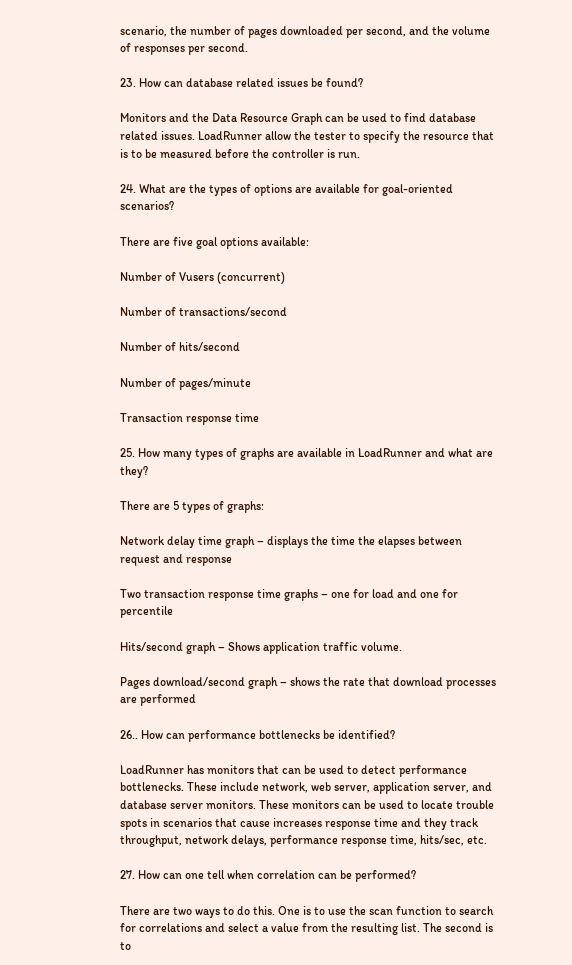scenario, the number of pages downloaded per second, and the volume of responses per second.

23. How can database related issues be found?

Monitors and the Data Resource Graph can be used to find database related issues. LoadRunner allow the tester to specify the resource that is to be measured before the controller is run.

24. What are the types of options are available for goal-oriented scenarios?

There are five goal options available:

Number of Vusers (concurrent)

Number of transactions/second

Number of hits/second

Number of pages/minute

Transaction response time

25. How many types of graphs are available in LoadRunner and what are they?

There are 5 types of graphs:

Network delay time graph – displays the time the elapses between request and response

Two transaction response time graphs – one for load and one for percentile

Hits/second graph – Shows application traffic volume.

Pages download/second graph – shows the rate that download processes are performed

26.. How can performance bottlenecks be identified?

LoadRunner has monitors that can be used to detect performance bottlenecks. These include network, web server, application server, and database server monitors. These monitors can be used to locate trouble spots in scenarios that cause increases response time and they track throughput, network delays, performance response time, hits/sec, etc.

27. How can one tell when correlation can be performed?

There are two ways to do this. One is to use the scan function to search for correlations and select a value from the resulting list. The second is to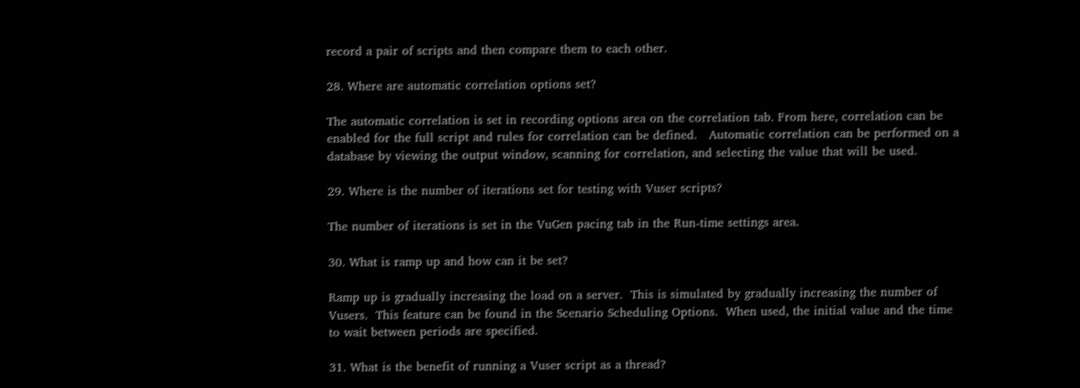record a pair of scripts and then compare them to each other.

28. Where are automatic correlation options set?

The automatic correlation is set in recording options area on the correlation tab. From here, correlation can be enabled for the full script and rules for correlation can be defined.   Automatic correlation can be performed on a database by viewing the output window, scanning for correlation, and selecting the value that will be used.

29. Where is the number of iterations set for testing with Vuser scripts?

The number of iterations is set in the VuGen pacing tab in the Run-time settings area.

30. What is ramp up and how can it be set?

Ramp up is gradually increasing the load on a server.  This is simulated by gradually increasing the number of Vusers.  This feature can be found in the Scenario Scheduling Options.  When used, the initial value and the time to wait between periods are specified.

31. What is the benefit of running a Vuser script as a thread?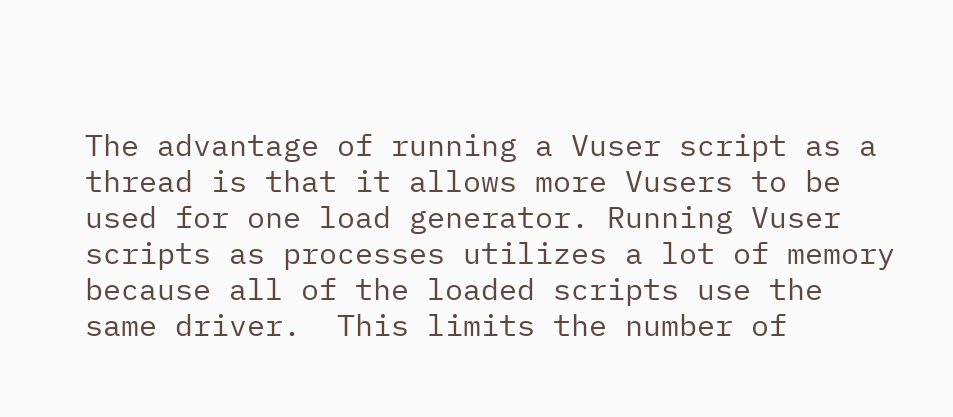The advantage of running a Vuser script as a thread is that it allows more Vusers to be used for one load generator. Running Vuser scripts as processes utilizes a lot of memory because all of the loaded scripts use the same driver.  This limits the number of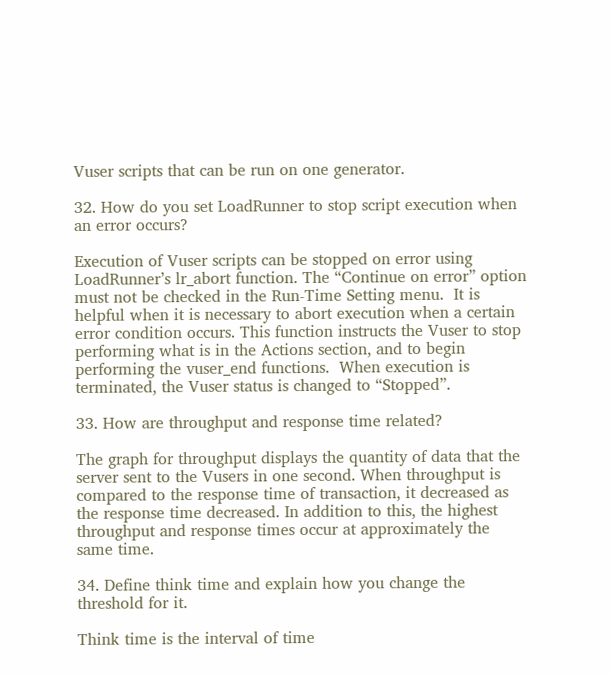Vuser scripts that can be run on one generator.

32. How do you set LoadRunner to stop script execution when an error occurs?

Execution of Vuser scripts can be stopped on error using LoadRunner’s lr_abort function. The “Continue on error” option must not be checked in the Run-Time Setting menu.  It is helpful when it is necessary to abort execution when a certain error condition occurs. This function instructs the Vuser to stop performing what is in the Actions section, and to begin performing the vuser_end functions.  When execution is terminated, the Vuser status is changed to “Stopped”.

33. How are throughput and response time related?

The graph for throughput displays the quantity of data that the server sent to the Vusers in one second. When throughput is compared to the response time of transaction, it decreased as the response time decreased. In addition to this, the highest throughput and response times occur at approximately the same time.

34. Define think time and explain how you change the threshold for it.

Think time is the interval of time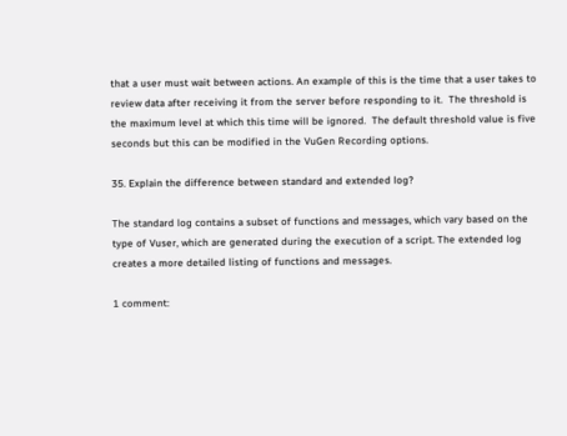that a user must wait between actions. An example of this is the time that a user takes to review data after receiving it from the server before responding to it.  The threshold is the maximum level at which this time will be ignored.  The default threshold value is five seconds but this can be modified in the VuGen Recording options.

35. Explain the difference between standard and extended log?

The standard log contains a subset of functions and messages, which vary based on the type of Vuser, which are generated during the execution of a script. The extended log creates a more detailed listing of functions and messages.

1 comment: